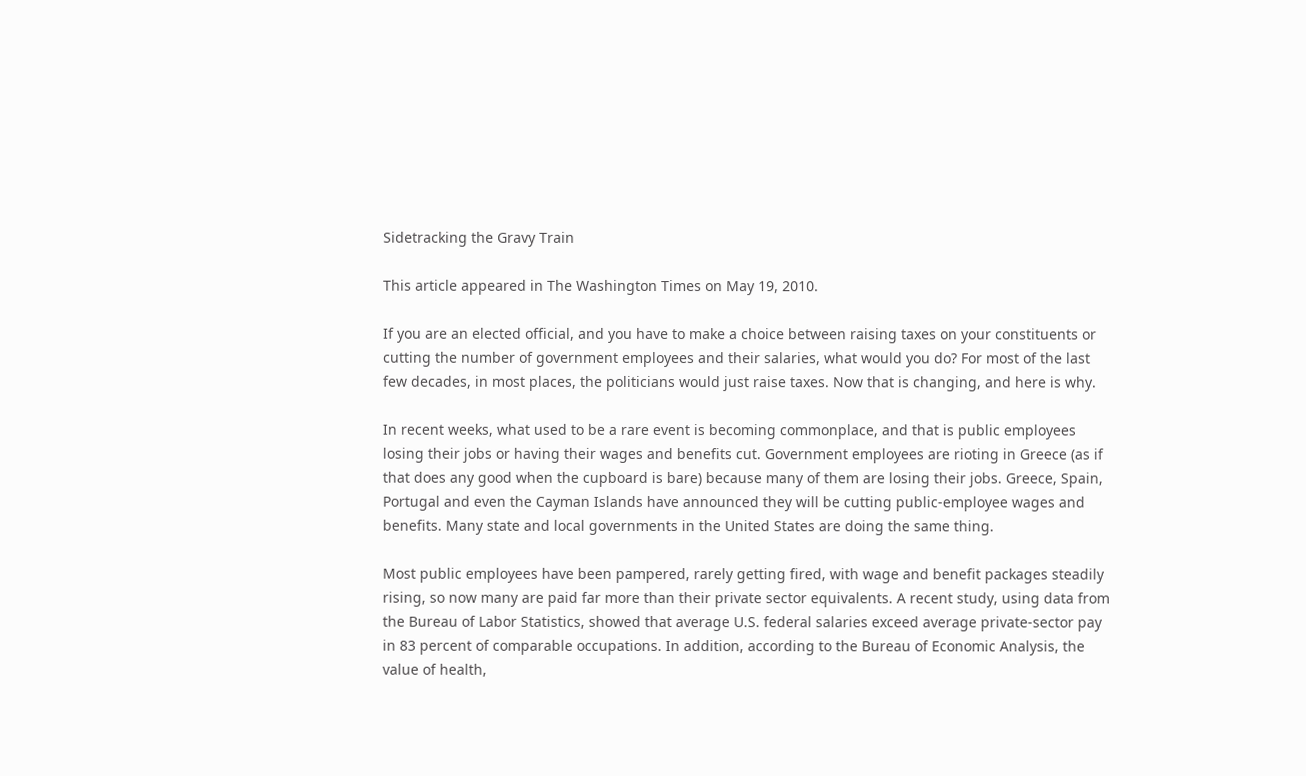Sidetracking the Gravy Train

This article appeared in The Washington Times on May 19, 2010.

If you are an elected official, and you have to make a choice between raising taxes on your constituents or cutting the number of government employees and their salaries, what would you do? For most of the last few decades, in most places, the politicians would just raise taxes. Now that is changing, and here is why.

In recent weeks, what used to be a rare event is becoming commonplace, and that is public employees losing their jobs or having their wages and benefits cut. Government employees are rioting in Greece (as if that does any good when the cupboard is bare) because many of them are losing their jobs. Greece, Spain, Portugal and even the Cayman Islands have announced they will be cutting public‐employee wages and benefits. Many state and local governments in the United States are doing the same thing.

Most public employees have been pampered, rarely getting fired, with wage and benefit packages steadily rising, so now many are paid far more than their private sector equivalents. A recent study, using data from the Bureau of Labor Statistics, showed that average U.S. federal salaries exceed average private‐sector pay in 83 percent of comparable occupations. In addition, according to the Bureau of Economic Analysis, the value of health,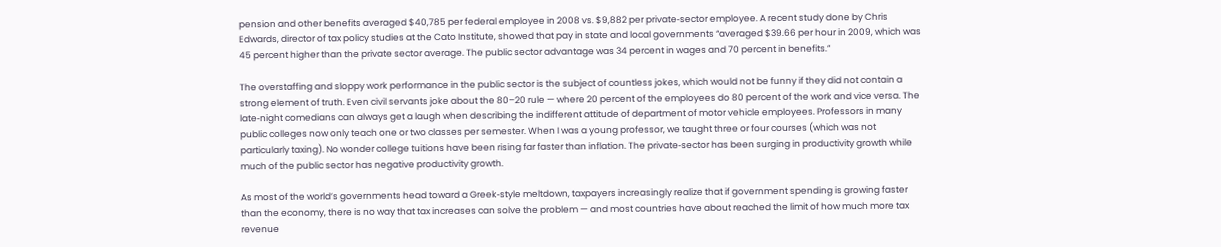pension and other benefits averaged $40,785 per federal employee in 2008 vs. $9,882 per private‐sector employee. A recent study done by Chris Edwards, director of tax policy studies at the Cato Institute, showed that pay in state and local governments “averaged $39.66 per hour in 2009, which was 45 percent higher than the private sector average. The public sector advantage was 34 percent in wages and 70 percent in benefits.”

The overstaffing and sloppy work performance in the public sector is the subject of countless jokes, which would not be funny if they did not contain a strong element of truth. Even civil servants joke about the 80–20 rule — where 20 percent of the employees do 80 percent of the work and vice versa. The late‐night comedians can always get a laugh when describing the indifferent attitude of department of motor vehicle employees. Professors in many public colleges now only teach one or two classes per semester. When I was a young professor, we taught three or four courses (which was not particularly taxing). No wonder college tuitions have been rising far faster than inflation. The private‐sector has been surging in productivity growth while much of the public sector has negative productivity growth.

As most of the world’s governments head toward a Greek‐style meltdown, taxpayers increasingly realize that if government spending is growing faster than the economy, there is no way that tax increases can solve the problem — and most countries have about reached the limit of how much more tax revenue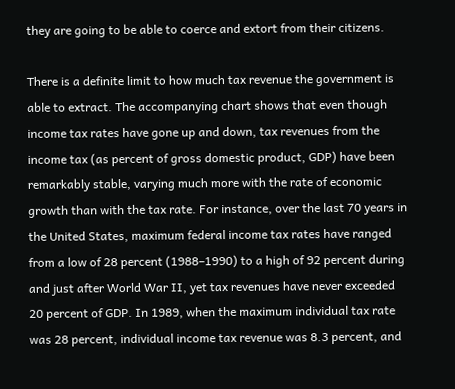they are going to be able to coerce and extort from their citizens.

There is a definite limit to how much tax revenue the government is able to extract. The accompanying chart shows that even though income tax rates have gone up and down, tax revenues from the income tax (as percent of gross domestic product, GDP) have been remarkably stable, varying much more with the rate of economic growth than with the tax rate. For instance, over the last 70 years in the United States, maximum federal income tax rates have ranged from a low of 28 percent (1988–1990) to a high of 92 percent during and just after World War II, yet tax revenues have never exceeded 20 percent of GDP. In 1989, when the maximum individual tax rate was 28 percent, individual income tax revenue was 8.3 percent, and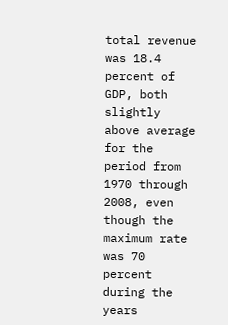total revenue was 18.4 percent of GDP, both slightly above average for the period from 1970 through 2008, even though the maximum rate was 70 percent during the years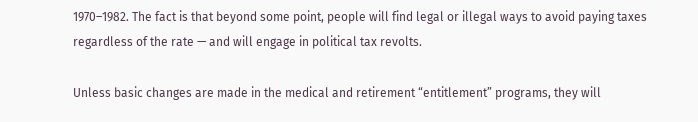1970–1982. The fact is that beyond some point, people will find legal or illegal ways to avoid paying taxes regardless of the rate — and will engage in political tax revolts.

Unless basic changes are made in the medical and retirement “entitlement” programs, they will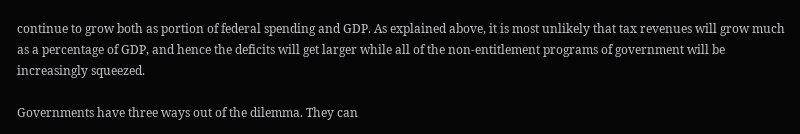continue to grow both as portion of federal spending and GDP. As explained above, it is most unlikely that tax revenues will grow much as a percentage of GDP, and hence the deficits will get larger while all of the non‐entitlement programs of government will be increasingly squeezed.

Governments have three ways out of the dilemma. They can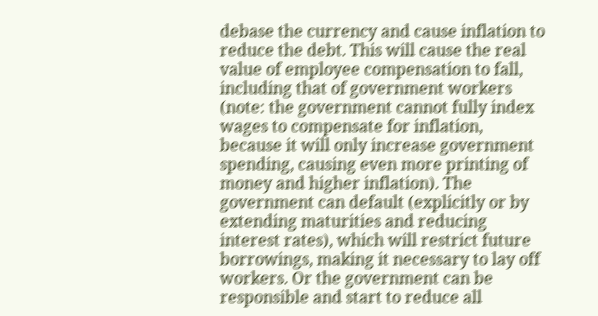debase the currency and cause inflation to reduce the debt. This will cause the real value of employee compensation to fall, including that of government workers (note: the government cannot fully index wages to compensate for inflation, because it will only increase government spending, causing even more printing of money and higher inflation). The government can default (explicitly or by extending maturities and reducing interest rates), which will restrict future borrowings, making it necessary to lay off workers. Or the government can be responsible and start to reduce all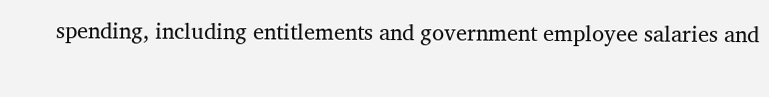spending, including entitlements and government employee salaries and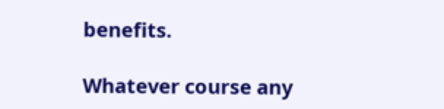benefits.

Whatever course any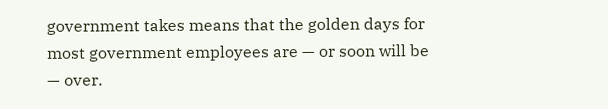government takes means that the golden days for most government employees are — or soon will be — over.